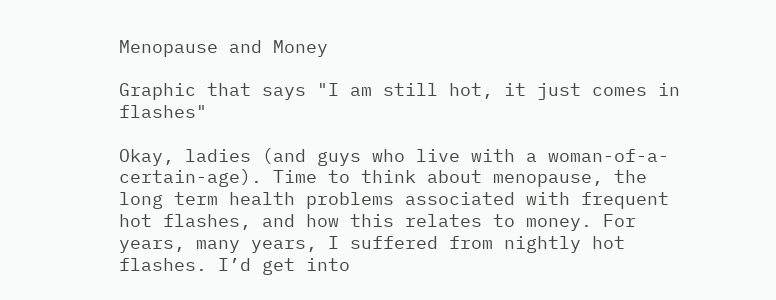Menopause and Money

Graphic that says "I am still hot, it just comes in flashes"

Okay, ladies (and guys who live with a woman-of-a-certain-age). Time to think about menopause, the long term health problems associated with frequent hot flashes, and how this relates to money. For years, many years, I suffered from nightly hot flashes. I’d get into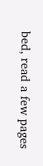bed, read a few pages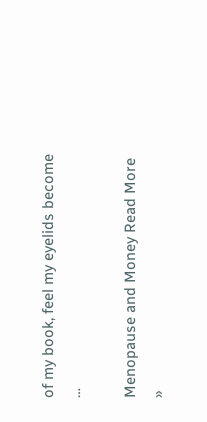of my book, feel my eyelids become …

Menopause and Money Read More »